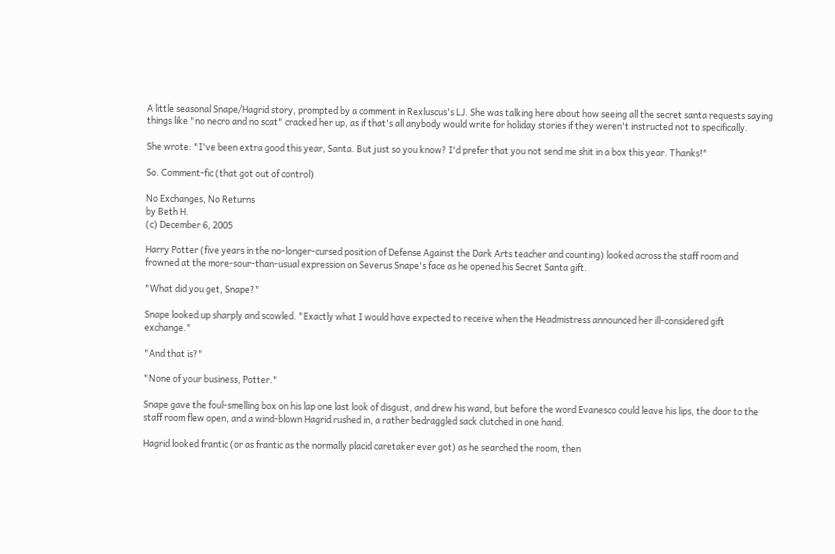A little seasonal Snape/Hagrid story, prompted by a comment in Rexluscus's LJ. She was talking here about how seeing all the secret santa requests saying things like "no necro and no scat" cracked her up, as if that's all anybody would write for holiday stories if they weren't instructed not to specifically.

She wrote: "I've been extra good this year, Santa. But just so you know? I'd prefer that you not send me shit in a box this year. Thanks!"

So. Comment-fic (that got out of control)

No Exchanges, No Returns
by Beth H.
(c) December 6, 2005

Harry Potter (five years in the no-longer-cursed position of Defense Against the Dark Arts teacher and counting) looked across the staff room and frowned at the more-sour-than-usual expression on Severus Snape's face as he opened his Secret Santa gift.

"What did you get, Snape?"

Snape looked up sharply and scowled. "Exactly what I would have expected to receive when the Headmistress announced her ill-considered gift exchange."

"And that is?"

"None of your business, Potter."

Snape gave the foul-smelling box on his lap one last look of disgust, and drew his wand, but before the word Evanesco could leave his lips, the door to the staff room flew open, and a wind-blown Hagrid rushed in, a rather bedraggled sack clutched in one hand.

Hagrid looked frantic (or as frantic as the normally placid caretaker ever got) as he searched the room, then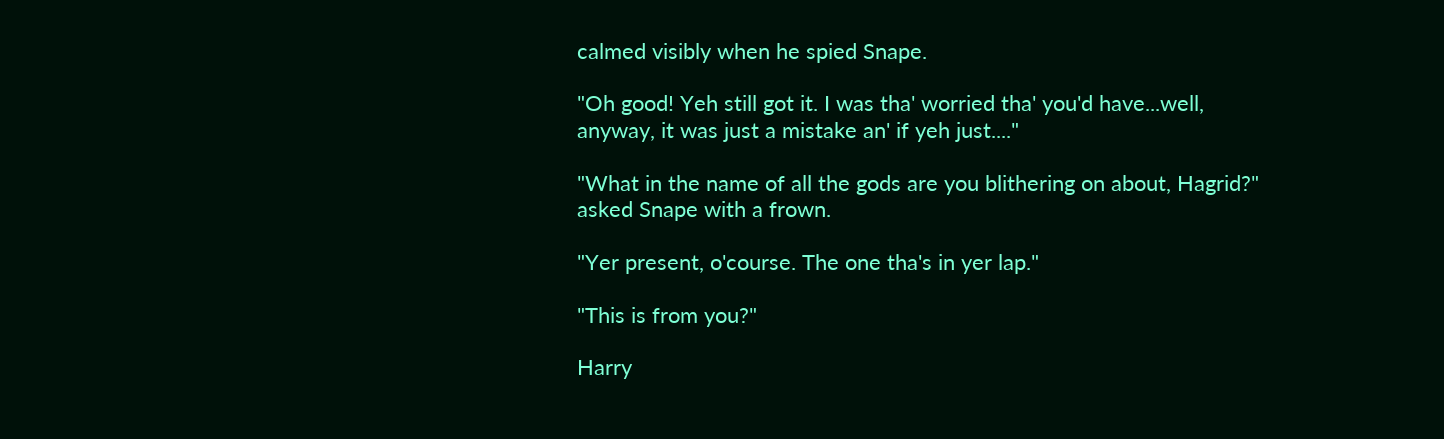calmed visibly when he spied Snape.

"Oh good! Yeh still got it. I was tha' worried tha' you'd have...well, anyway, it was just a mistake an' if yeh just...."

"What in the name of all the gods are you blithering on about, Hagrid?" asked Snape with a frown.

"Yer present, o'course. The one tha's in yer lap."

"This is from you?"

Harry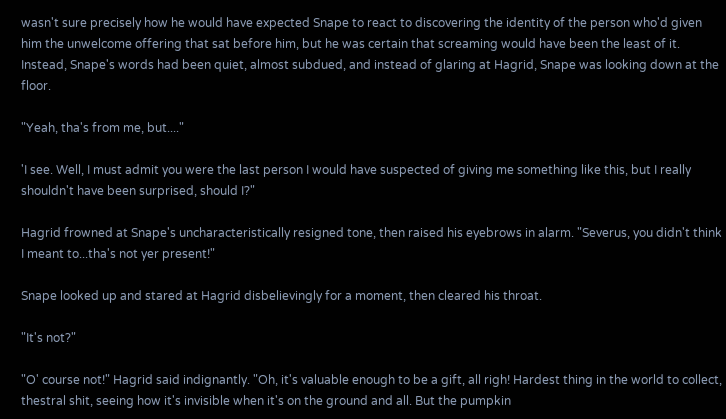wasn't sure precisely how he would have expected Snape to react to discovering the identity of the person who'd given him the unwelcome offering that sat before him, but he was certain that screaming would have been the least of it. Instead, Snape's words had been quiet, almost subdued, and instead of glaring at Hagrid, Snape was looking down at the floor.

"Yeah, tha's from me, but...."

'I see. Well, I must admit you were the last person I would have suspected of giving me something like this, but I really shouldn't have been surprised, should I?"

Hagrid frowned at Snape's uncharacteristically resigned tone, then raised his eyebrows in alarm. "Severus, you didn't think I meant to...tha's not yer present!"

Snape looked up and stared at Hagrid disbelievingly for a moment, then cleared his throat.

"It's not?"

"O' course not!" Hagrid said indignantly. "Oh, it's valuable enough to be a gift, all righ! Hardest thing in the world to collect, thestral shit, seeing how it's invisible when it's on the ground and all. But the pumpkin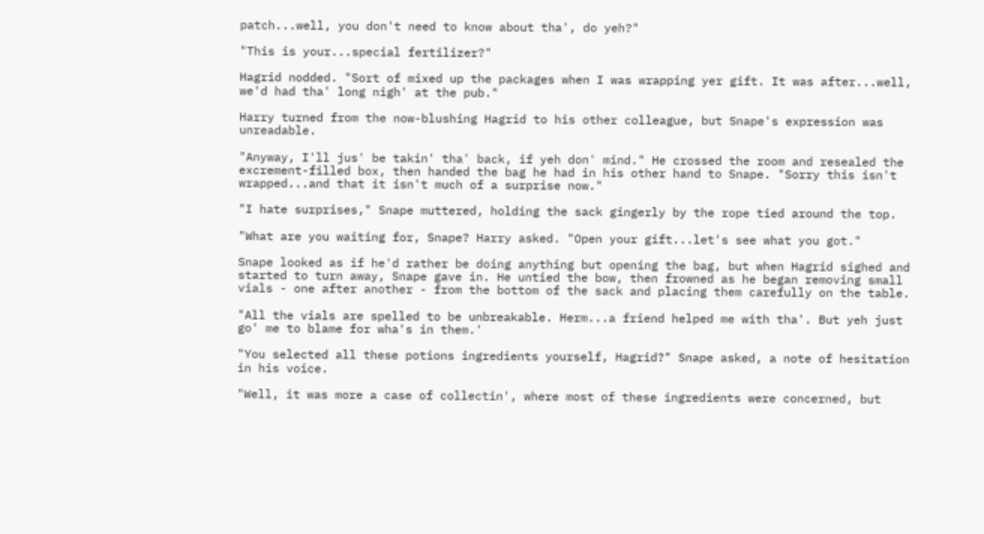patch...well, you don't need to know about tha', do yeh?"

"This is your...special fertilizer?"

Hagrid nodded. "Sort of mixed up the packages when I was wrapping yer gift. It was after...well, we'd had tha' long nigh' at the pub."

Harry turned from the now-blushing Hagrid to his other colleague, but Snape's expression was unreadable.

"Anyway, I'll jus' be takin' tha' back, if yeh don' mind." He crossed the room and resealed the excrement-filled box, then handed the bag he had in his other hand to Snape. "Sorry this isn't wrapped...and that it isn't much of a surprise now."

"I hate surprises," Snape muttered, holding the sack gingerly by the rope tied around the top.

"What are you waiting for, Snape? Harry asked. "Open your gift...let's see what you got."

Snape looked as if he'd rather be doing anything but opening the bag, but when Hagrid sighed and started to turn away, Snape gave in. He untied the bow, then frowned as he began removing small vials - one after another - from the bottom of the sack and placing them carefully on the table.

"All the vials are spelled to be unbreakable. Herm...a friend helped me with tha'. But yeh just go' me to blame for wha's in them.'

"You selected all these potions ingredients yourself, Hagrid?" Snape asked, a note of hesitation in his voice.

"Well, it was more a case of collectin', where most of these ingredients were concerned, but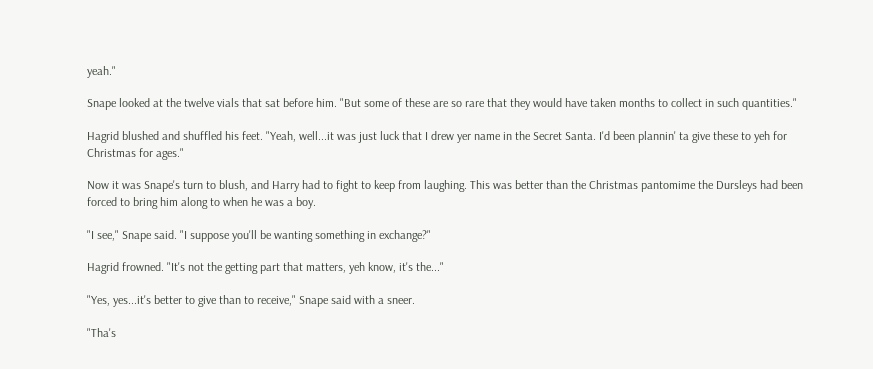yeah."

Snape looked at the twelve vials that sat before him. "But some of these are so rare that they would have taken months to collect in such quantities."

Hagrid blushed and shuffled his feet. "Yeah, well...it was just luck that I drew yer name in the Secret Santa. I'd been plannin' ta give these to yeh for Christmas for ages."

Now it was Snape's turn to blush, and Harry had to fight to keep from laughing. This was better than the Christmas pantomime the Dursleys had been forced to bring him along to when he was a boy.

"I see," Snape said. "I suppose you'll be wanting something in exchange?"

Hagrid frowned. "It's not the getting part that matters, yeh know, it's the..."

"Yes, yes...it's better to give than to receive," Snape said with a sneer.

"Tha's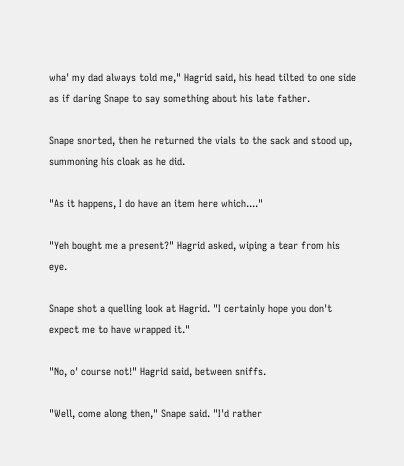wha' my dad always told me," Hagrid said, his head tilted to one side as if daring Snape to say something about his late father.

Snape snorted, then he returned the vials to the sack and stood up, summoning his cloak as he did.

"As it happens, I do have an item here which...."

"Yeh bought me a present?" Hagrid asked, wiping a tear from his eye.

Snape shot a quelling look at Hagrid. "I certainly hope you don't expect me to have wrapped it."

"No, o' course not!" Hagrid said, between sniffs.

"Well, come along then," Snape said. "I'd rather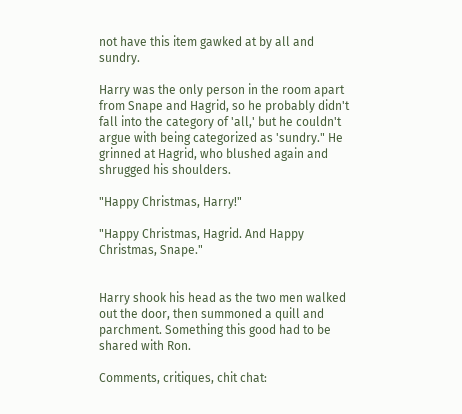not have this item gawked at by all and sundry.

Harry was the only person in the room apart from Snape and Hagrid, so he probably didn't fall into the category of 'all,' but he couldn't argue with being categorized as 'sundry." He grinned at Hagrid, who blushed again and shrugged his shoulders.

"Happy Christmas, Harry!"

"Happy Christmas, Hagrid. And Happy Christmas, Snape."


Harry shook his head as the two men walked out the door, then summoned a quill and parchment. Something this good had to be shared with Ron.

Comments, critiques, chit chat: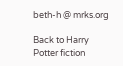beth-h @ mrks.org

Back to Harry Potter fiction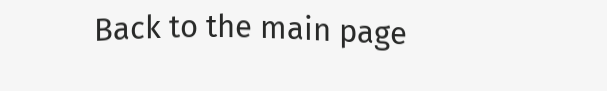Back to the main page